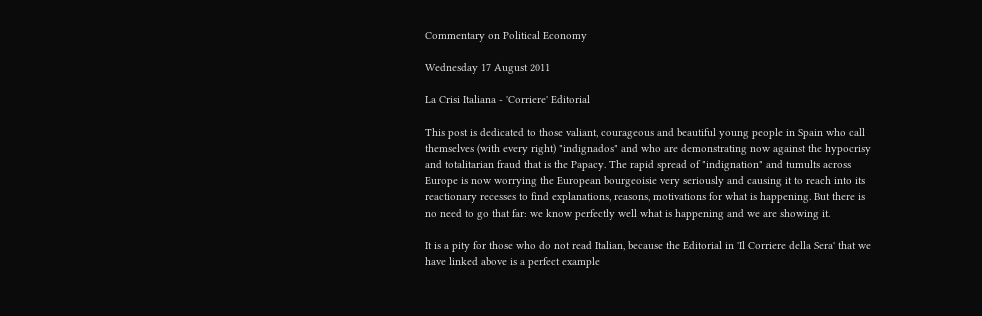Commentary on Political Economy

Wednesday 17 August 2011

La Crisi Italiana - 'Corriere' Editorial

This post is dedicated to those valiant, courageous and beautiful young people in Spain who call themselves (with every right) "indignados" and who are demonstrating now against the hypocrisy and totalitarian fraud that is the Papacy. The rapid spread of "indignation" and tumults across Europe is now worrying the European bourgeoisie very seriously and causing it to reach into its reactionary recesses to find explanations, reasons, motivations for what is happening. But there is no need to go that far: we know perfectly well what is happening and we are showing it.

It is a pity for those who do not read Italian, because the Editorial in 'Il Corriere della Sera' that we have linked above is a perfect example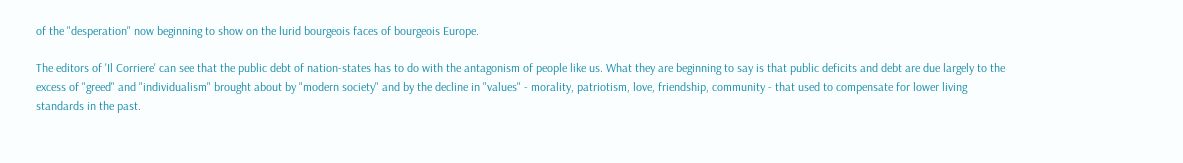of the "desperation" now beginning to show on the lurid bourgeois faces of bourgeois Europe.

The editors of 'Il Corriere' can see that the public debt of nation-states has to do with the antagonism of people like us. What they are beginning to say is that public deficits and debt are due largely to the excess of "greed" and "individualism" brought about by "modern society" and by the decline in "values" - morality, patriotism, love, friendship, community - that used to compensate for lower living standards in the past.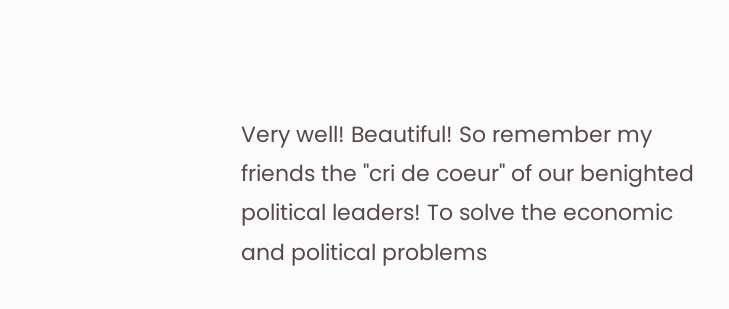Very well! Beautiful! So remember my friends the "cri de coeur" of our benighted political leaders! To solve the economic and political problems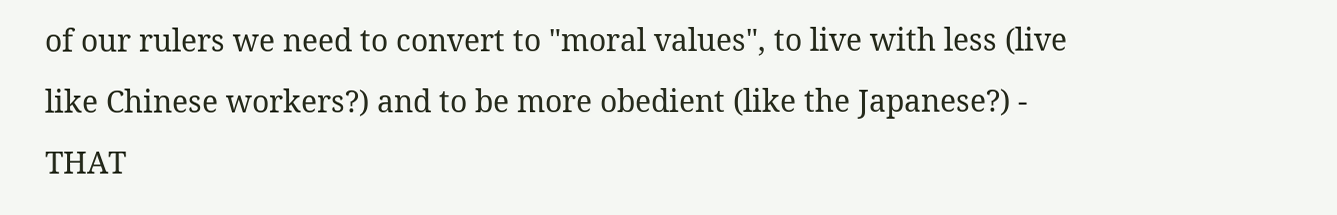of our rulers we need to convert to "moral values", to live with less (live like Chinese workers?) and to be more obedient (like the Japanese?) - THAT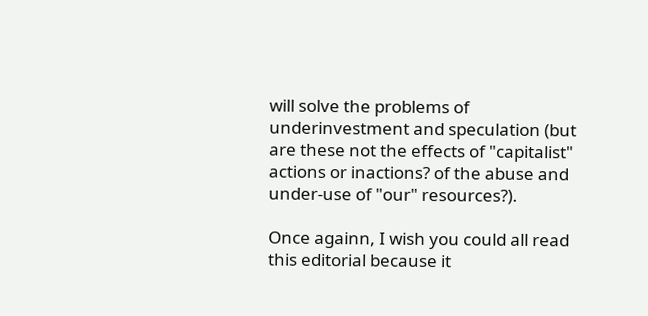will solve the problems of underinvestment and speculation (but are these not the effects of "capitalist" actions or inactions? of the abuse and under-use of "our" resources?).

Once againn, I wish you could all read this editorial because it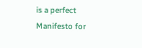is a perfect Manifesto for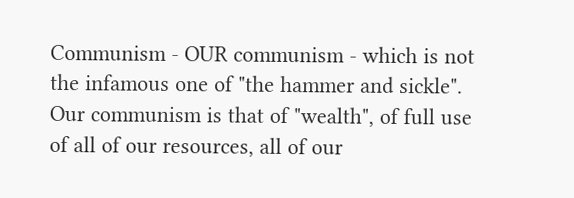Communism - OUR communism - which is not the infamous one of "the hammer and sickle". Our communism is that of "wealth", of full use of all of our resources, all of our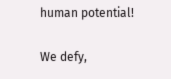human potential!

We defy,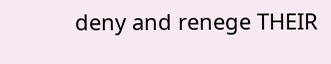deny and renege THEIR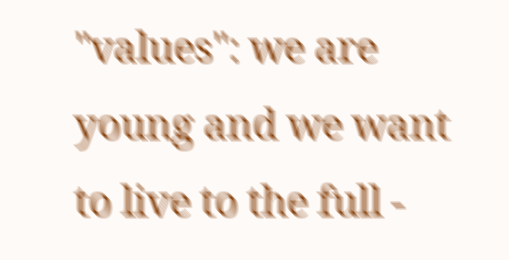"values": we are young and we want to live to the full -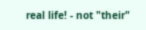real life! - not "their"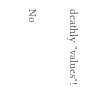deathly "values"!

No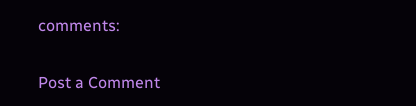comments:

Post a Comment